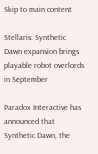Skip to main content

Stellaris: Synthetic Dawn expansion brings playable robot overlords in September

Paradox Interactive has announced that Synthetic Dawn, the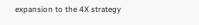expansion to the 4X strategy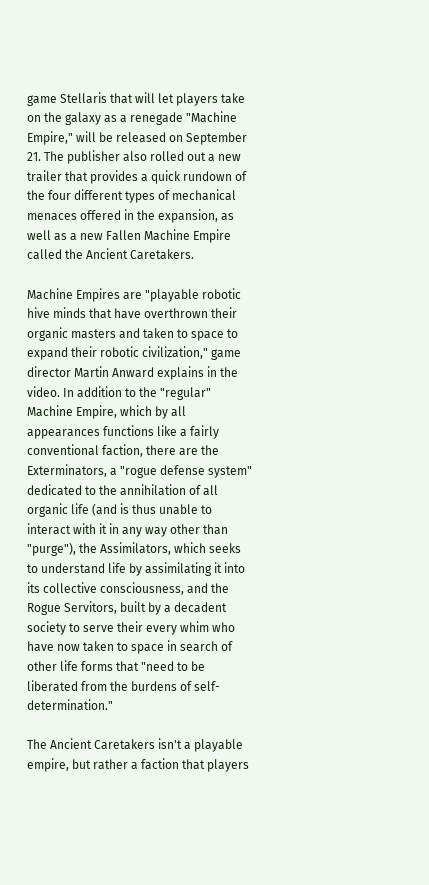game Stellaris that will let players take on the galaxy as a renegade "Machine Empire," will be released on September 21. The publisher also rolled out a new trailer that provides a quick rundown of the four different types of mechanical menaces offered in the expansion, as well as a new Fallen Machine Empire called the Ancient Caretakers.

Machine Empires are "playable robotic hive minds that have overthrown their organic masters and taken to space to expand their robotic civilization," game director Martin Anward explains in the video. In addition to the "regular" Machine Empire, which by all appearances functions like a fairly conventional faction, there are the Exterminators, a "rogue defense system" dedicated to the annihilation of all organic life (and is thus unable to interact with it in any way other than "purge"), the Assimilators, which seeks to understand life by assimilating it into its collective consciousness, and the Rogue Servitors, built by a decadent society to serve their every whim who have now taken to space in search of other life forms that "need to be liberated from the burdens of self-determination."

The Ancient Caretakers isn't a playable empire, but rather a faction that players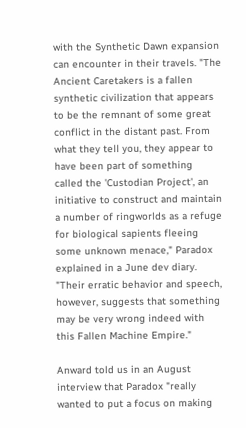with the Synthetic Dawn expansion can encounter in their travels. "The Ancient Caretakers is a fallen synthetic civilization that appears to be the remnant of some great conflict in the distant past. From what they tell you, they appear to have been part of something called the 'Custodian Project', an initiative to construct and maintain a number of ringworlds as a refuge for biological sapients fleeing some unknown menace," Paradox explained in a June dev diary. "Their erratic behavior and speech, however, suggests that something may be very wrong indeed with this Fallen Machine Empire."

Anward told us in an August interview that Paradox "really wanted to put a focus on making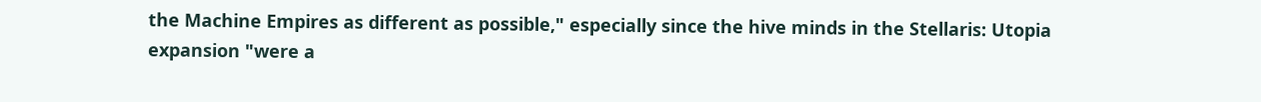the Machine Empires as different as possible," especially since the hive minds in the Stellaris: Utopia expansion "were a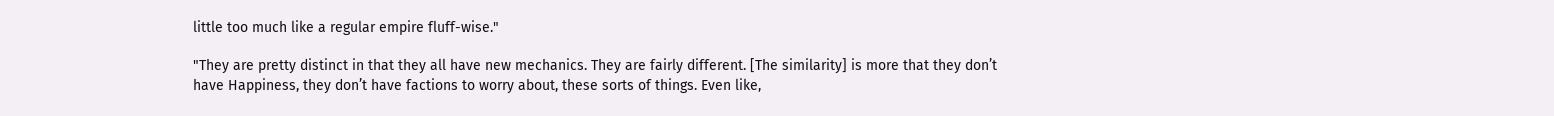little too much like a regular empire fluff-wise."

"They are pretty distinct in that they all have new mechanics. They are fairly different. [The similarity] is more that they don’t have Happiness, they don’t have factions to worry about, these sorts of things. Even like,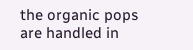the organic pops are handled in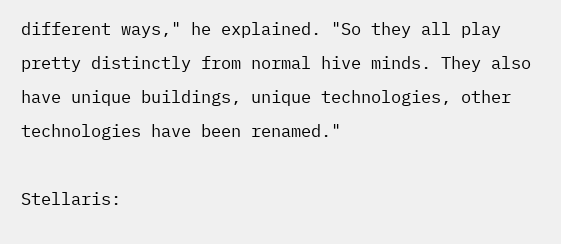different ways," he explained. "So they all play pretty distinctly from normal hive minds. They also have unique buildings, unique technologies, other technologies have been renamed."

Stellaris: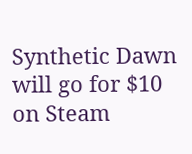Synthetic Dawn will go for $10 on Steam